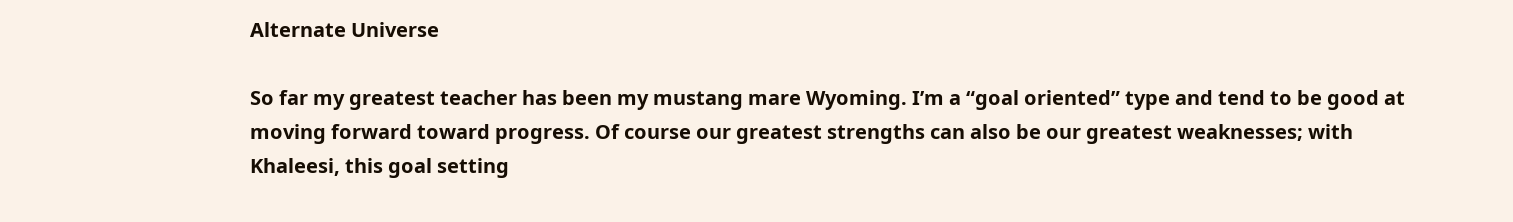Alternate Universe

So far my greatest teacher has been my mustang mare Wyoming. I’m a “goal oriented” type and tend to be good at moving forward toward progress. Of course our greatest strengths can also be our greatest weaknesses; with Khaleesi, this goal setting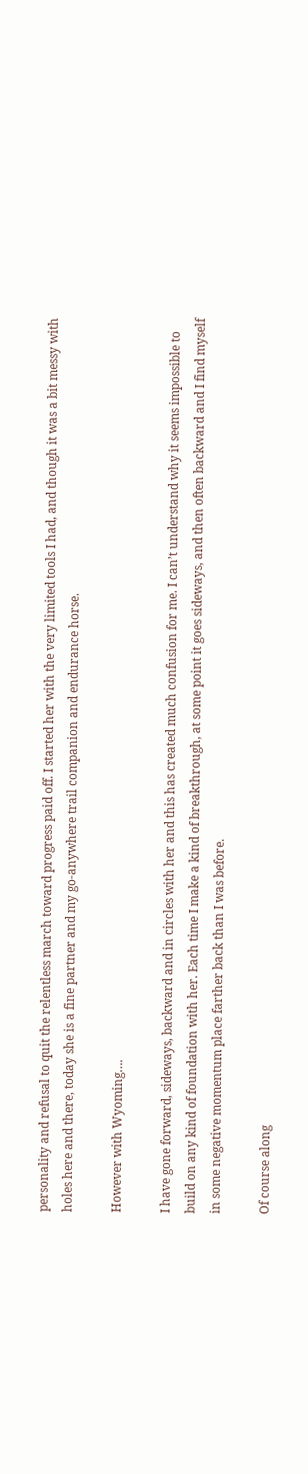personality and refusal to quit the relentless march toward progress paid off. I started her with the very limited tools I had, and though it was a bit messy with holes here and there, today she is a fine partner and my go-anywhere trail companion and endurance horse.

However with Wyoming….

I have gone forward, sideways, backward and in circles with her and this has created much confusion for me. I can’t understand why it seems impossible to build on any kind of foundation with her. Each time I make a kind of breakthrough, at some point it goes sideways, and then often backward and I find myself in some negative momentum place farther back than I was before.

Of course along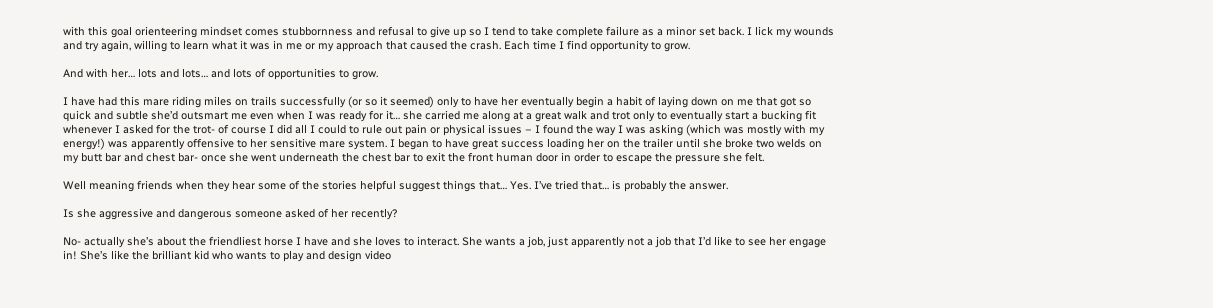with this goal orienteering mindset comes stubbornness and refusal to give up so I tend to take complete failure as a minor set back. I lick my wounds and try again, willing to learn what it was in me or my approach that caused the crash. Each time I find opportunity to grow.

And with her… lots and lots… and lots of opportunities to grow.

I have had this mare riding miles on trails successfully (or so it seemed) only to have her eventually begin a habit of laying down on me that got so quick and subtle she’d outsmart me even when I was ready for it… she carried me along at a great walk and trot only to eventually start a bucking fit whenever I asked for the trot- of course I did all I could to rule out pain or physical issues – I found the way I was asking (which was mostly with my energy!) was apparently offensive to her sensitive mare system. I began to have great success loading her on the trailer until she broke two welds on my butt bar and chest bar- once she went underneath the chest bar to exit the front human door in order to escape the pressure she felt.

Well meaning friends when they hear some of the stories helpful suggest things that… Yes. I’ve tried that… is probably the answer.

Is she aggressive and dangerous someone asked of her recently?

No- actually she’s about the friendliest horse I have and she loves to interact. She wants a job, just apparently not a job that I’d like to see her engage in! She’s like the brilliant kid who wants to play and design video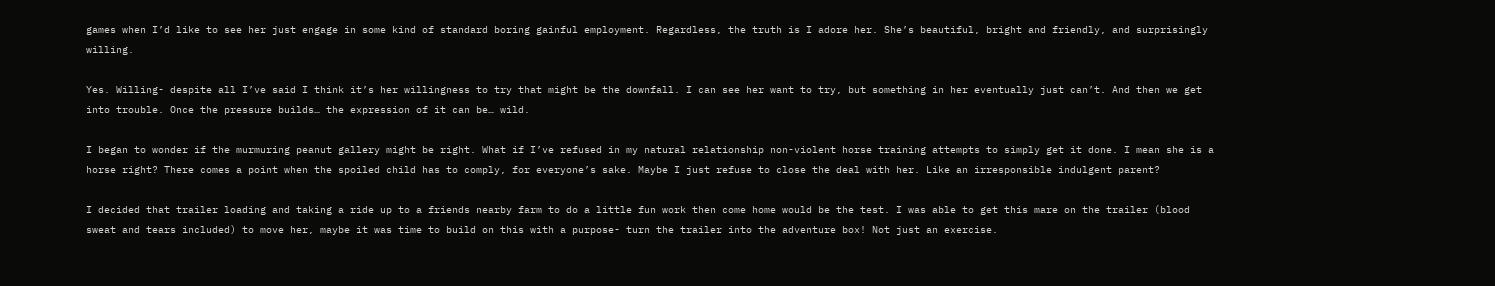games when I’d like to see her just engage in some kind of standard boring gainful employment. Regardless, the truth is I adore her. She’s beautiful, bright and friendly, and surprisingly willing.

Yes. Willing- despite all I’ve said I think it’s her willingness to try that might be the downfall. I can see her want to try, but something in her eventually just can’t. And then we get into trouble. Once the pressure builds… the expression of it can be… wild.

I began to wonder if the murmuring peanut gallery might be right. What if I’ve refused in my natural relationship non-violent horse training attempts to simply get it done. I mean she is a horse right? There comes a point when the spoiled child has to comply, for everyone’s sake. Maybe I just refuse to close the deal with her. Like an irresponsible indulgent parent?

I decided that trailer loading and taking a ride up to a friends nearby farm to do a little fun work then come home would be the test. I was able to get this mare on the trailer (blood sweat and tears included) to move her, maybe it was time to build on this with a purpose- turn the trailer into the adventure box! Not just an exercise.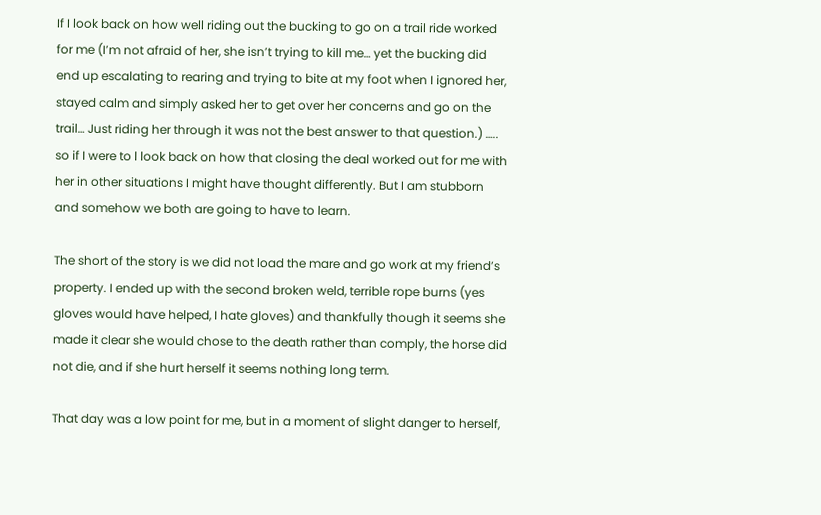If I look back on how well riding out the bucking to go on a trail ride worked for me (I’m not afraid of her, she isn’t trying to kill me… yet the bucking did end up escalating to rearing and trying to bite at my foot when I ignored her, stayed calm and simply asked her to get over her concerns and go on the trail… Just riding her through it was not the best answer to that question.) ….. so if I were to l look back on how that closing the deal worked out for me with her in other situations I might have thought differently. But I am stubborn and somehow we both are going to have to learn.

The short of the story is we did not load the mare and go work at my friend’s property. I ended up with the second broken weld, terrible rope burns (yes gloves would have helped, I hate gloves) and thankfully though it seems she made it clear she would chose to the death rather than comply, the horse did not die, and if she hurt herself it seems nothing long term.

That day was a low point for me, but in a moment of slight danger to herself,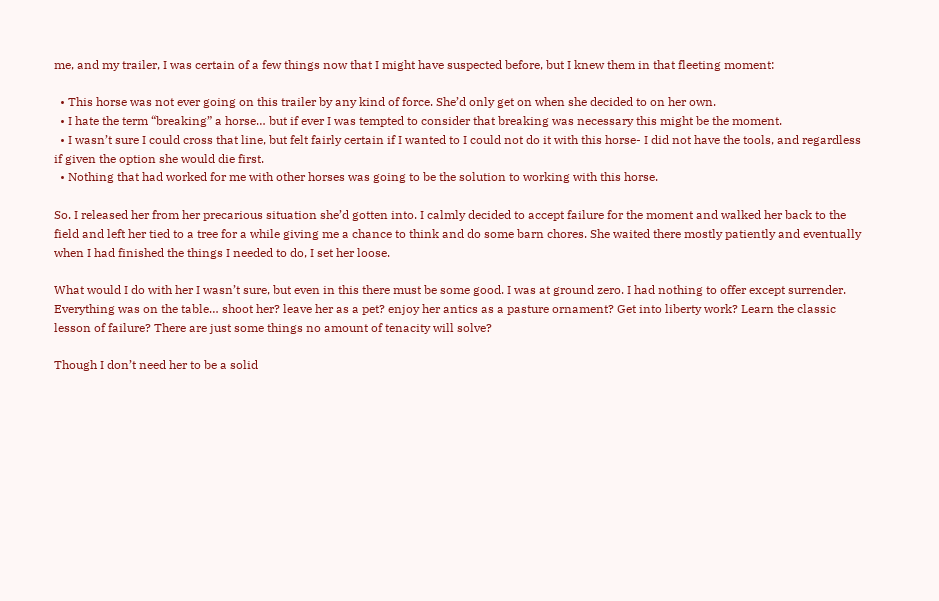me, and my trailer, I was certain of a few things now that I might have suspected before, but I knew them in that fleeting moment:

  • This horse was not ever going on this trailer by any kind of force. She’d only get on when she decided to on her own.
  • I hate the term “breaking” a horse… but if ever I was tempted to consider that breaking was necessary this might be the moment.
  • I wasn’t sure I could cross that line, but felt fairly certain if I wanted to I could not do it with this horse- I did not have the tools, and regardless if given the option she would die first.
  • Nothing that had worked for me with other horses was going to be the solution to working with this horse.

So. I released her from her precarious situation she’d gotten into. I calmly decided to accept failure for the moment and walked her back to the field and left her tied to a tree for a while giving me a chance to think and do some barn chores. She waited there mostly patiently and eventually when I had finished the things I needed to do, I set her loose.

What would I do with her I wasn’t sure, but even in this there must be some good. I was at ground zero. I had nothing to offer except surrender. Everything was on the table… shoot her? leave her as a pet? enjoy her antics as a pasture ornament? Get into liberty work? Learn the classic lesson of failure? There are just some things no amount of tenacity will solve?

Though I don’t need her to be a solid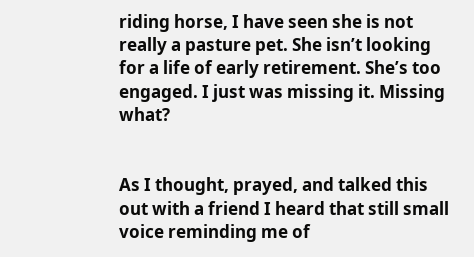riding horse, I have seen she is not really a pasture pet. She isn’t looking for a life of early retirement. She’s too engaged. I just was missing it. Missing what?


As I thought, prayed, and talked this out with a friend I heard that still small voice reminding me of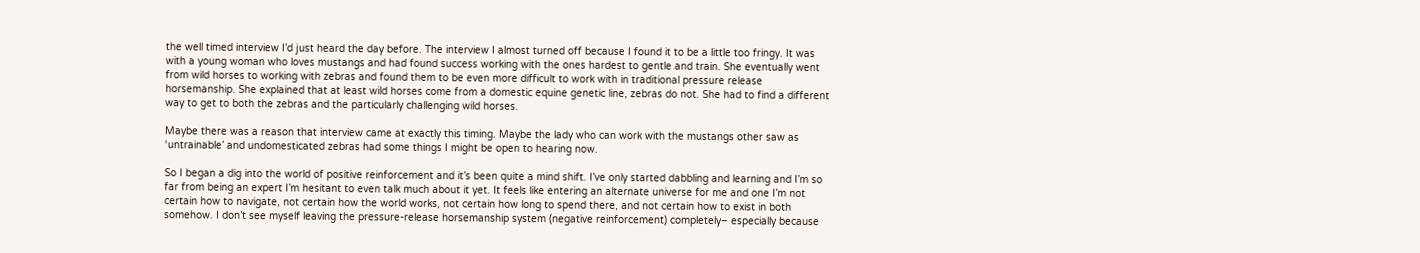the well timed interview I’d just heard the day before. The interview I almost turned off because I found it to be a little too fringy. It was with a young woman who loves mustangs and had found success working with the ones hardest to gentle and train. She eventually went from wild horses to working with zebras and found them to be even more difficult to work with in traditional pressure release horsemanship. She explained that at least wild horses come from a domestic equine genetic line, zebras do not. She had to find a different way to get to both the zebras and the particularly challenging wild horses.

Maybe there was a reason that interview came at exactly this timing. Maybe the lady who can work with the mustangs other saw as ‘untrainable’ and undomesticated zebras had some things I might be open to hearing now.

So I began a dig into the world of positive reinforcement and it’s been quite a mind shift. I’ve only started dabbling and learning and I’m so far from being an expert I’m hesitant to even talk much about it yet. It feels like entering an alternate universe for me and one I’m not certain how to navigate, not certain how the world works, not certain how long to spend there, and not certain how to exist in both somehow. I don’t see myself leaving the pressure-release horsemanship system (negative reinforcement) completely– especially because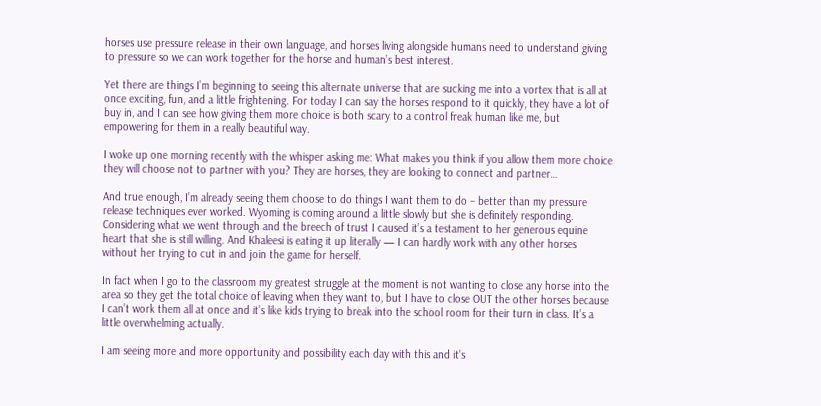horses use pressure release in their own language, and horses living alongside humans need to understand giving to pressure so we can work together for the horse and human’s best interest.

Yet there are things I’m beginning to seeing this alternate universe that are sucking me into a vortex that is all at once exciting, fun, and a little frightening. For today I can say the horses respond to it quickly, they have a lot of buy in, and I can see how giving them more choice is both scary to a control freak human like me, but empowering for them in a really beautiful way.

I woke up one morning recently with the whisper asking me: What makes you think if you allow them more choice they will choose not to partner with you? They are horses, they are looking to connect and partner…

And true enough, I’m already seeing them choose to do things I want them to do – better than my pressure release techniques ever worked. Wyoming is coming around a little slowly but she is definitely responding. Considering what we went through and the breech of trust I caused it’s a testament to her generous equine heart that she is still willing. And Khaleesi is eating it up literally — I can hardly work with any other horses without her trying to cut in and join the game for herself.

In fact when I go to the classroom my greatest struggle at the moment is not wanting to close any horse into the area so they get the total choice of leaving when they want to, but I have to close OUT the other horses because I can’t work them all at once and it’s like kids trying to break into the school room for their turn in class. It’s a little overwhelming actually.

I am seeing more and more opportunity and possibility each day with this and it’s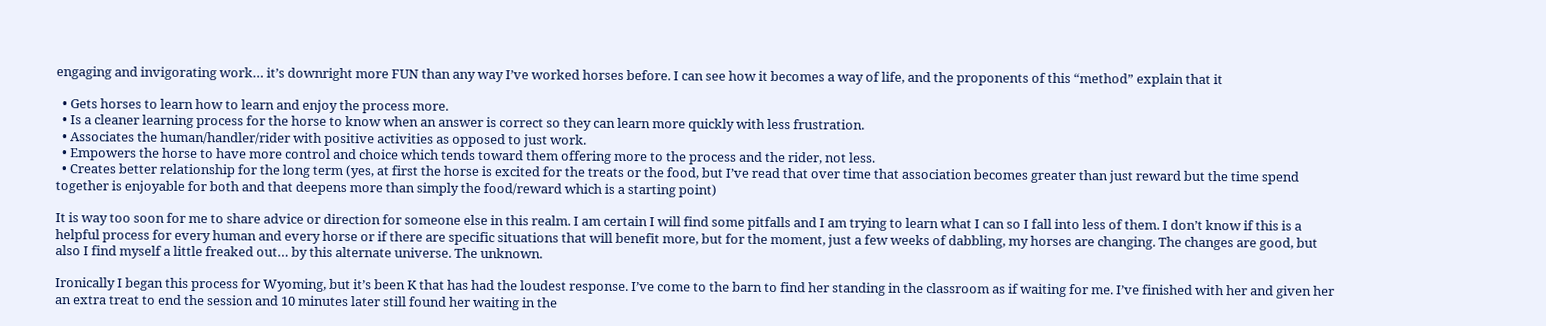engaging and invigorating work… it’s downright more FUN than any way I’ve worked horses before. I can see how it becomes a way of life, and the proponents of this “method” explain that it

  • Gets horses to learn how to learn and enjoy the process more.
  • Is a cleaner learning process for the horse to know when an answer is correct so they can learn more quickly with less frustration.
  • Associates the human/handler/rider with positive activities as opposed to just work.
  • Empowers the horse to have more control and choice which tends toward them offering more to the process and the rider, not less.
  • Creates better relationship for the long term (yes, at first the horse is excited for the treats or the food, but I’ve read that over time that association becomes greater than just reward but the time spend together is enjoyable for both and that deepens more than simply the food/reward which is a starting point)

It is way too soon for me to share advice or direction for someone else in this realm. I am certain I will find some pitfalls and I am trying to learn what I can so I fall into less of them. I don’t know if this is a helpful process for every human and every horse or if there are specific situations that will benefit more, but for the moment, just a few weeks of dabbling, my horses are changing. The changes are good, but also I find myself a little freaked out… by this alternate universe. The unknown.

Ironically I began this process for Wyoming, but it’s been K that has had the loudest response. I’ve come to the barn to find her standing in the classroom as if waiting for me. I’ve finished with her and given her an extra treat to end the session and 10 minutes later still found her waiting in the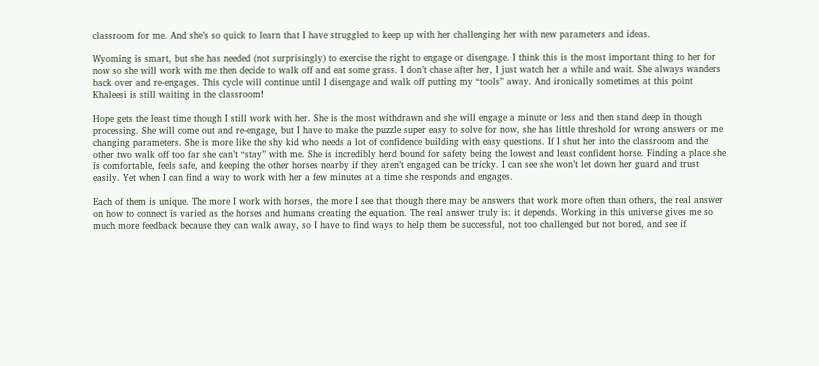classroom for me. And she’s so quick to learn that I have struggled to keep up with her challenging her with new parameters and ideas.

Wyoming is smart, but she has needed (not surprisingly) to exercise the right to engage or disengage. I think this is the most important thing to her for now so she will work with me then decide to walk off and eat some grass. I don’t chase after her, I just watch her a while and wait. She always wanders back over and re-engages. This cycle will continue until I disengage and walk off putting my “tools” away. And ironically sometimes at this point Khaleesi is still waiting in the classroom!

Hope gets the least time though I still work with her. She is the most withdrawn and she will engage a minute or less and then stand deep in though processing. She will come out and re-engage, but I have to make the puzzle super easy to solve for now, she has little threshold for wrong answers or me changing parameters. She is more like the shy kid who needs a lot of confidence building with easy questions. If I shut her into the classroom and the other two walk off too far she can’t “stay” with me. She is incredibly herd bound for safety being the lowest and least confident horse. Finding a place she is comfortable, feels safe, and keeping the other horses nearby if they aren’t engaged can be tricky. I can see she won’t let down her guard and trust easily. Yet when I can find a way to work with her a few minutes at a time she responds and engages.

Each of them is unique. The more I work with horses, the more I see that though there may be answers that work more often than others, the real answer on how to connect is varied as the horses and humans creating the equation. The real answer truly is: it depends. Working in this universe gives me so much more feedback because they can walk away, so I have to find ways to help them be successful, not too challenged but not bored, and see if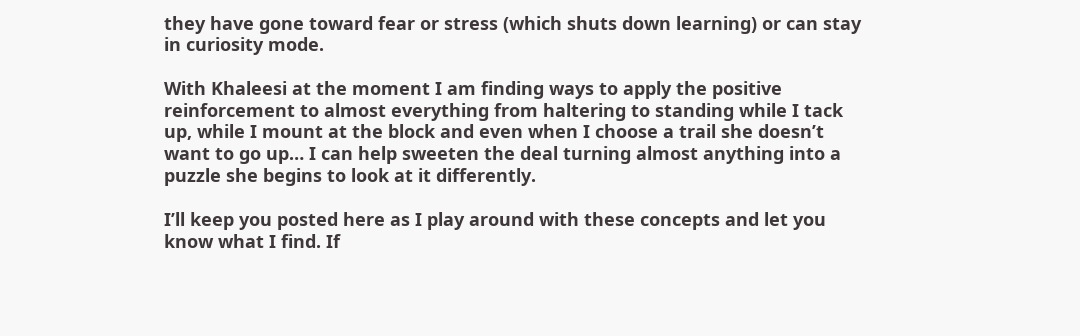they have gone toward fear or stress (which shuts down learning) or can stay in curiosity mode.

With Khaleesi at the moment I am finding ways to apply the positive reinforcement to almost everything from haltering to standing while I tack up, while I mount at the block and even when I choose a trail she doesn’t want to go up… I can help sweeten the deal turning almost anything into a puzzle she begins to look at it differently.

I’ll keep you posted here as I play around with these concepts and let you know what I find. If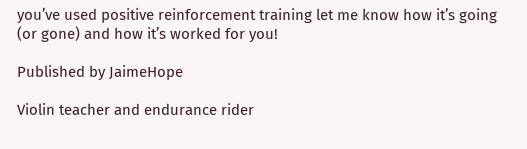you’ve used positive reinforcement training let me know how it’s going (or gone) and how it’s worked for you!

Published by JaimeHope

Violin teacher and endurance rider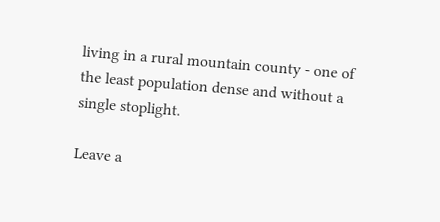living in a rural mountain county - one of the least population dense and without a single stoplight.

Leave a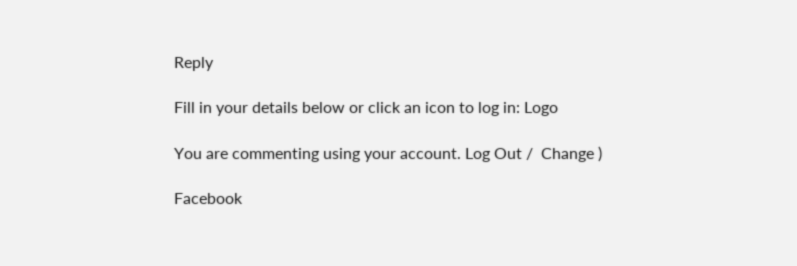Reply

Fill in your details below or click an icon to log in: Logo

You are commenting using your account. Log Out /  Change )

Facebook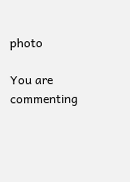photo

You are commenting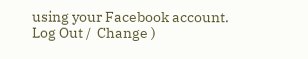using your Facebook account. Log Out /  Change )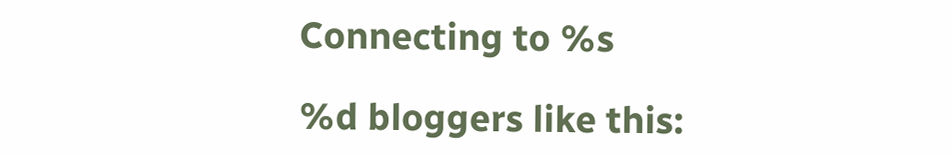Connecting to %s

%d bloggers like this: